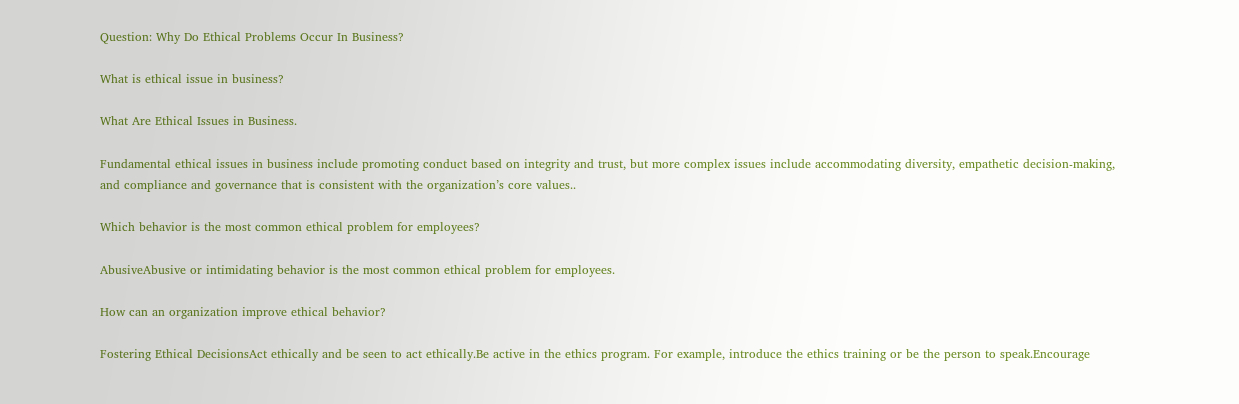Question: Why Do Ethical Problems Occur In Business?

What is ethical issue in business?

What Are Ethical Issues in Business.

Fundamental ethical issues in business include promoting conduct based on integrity and trust, but more complex issues include accommodating diversity, empathetic decision-making, and compliance and governance that is consistent with the organization’s core values..

Which behavior is the most common ethical problem for employees?

AbusiveAbusive or intimidating behavior is the most common ethical problem for employees.

How can an organization improve ethical behavior?

Fostering Ethical DecisionsAct ethically and be seen to act ethically.Be active in the ethics program. For example, introduce the ethics training or be the person to speak.Encourage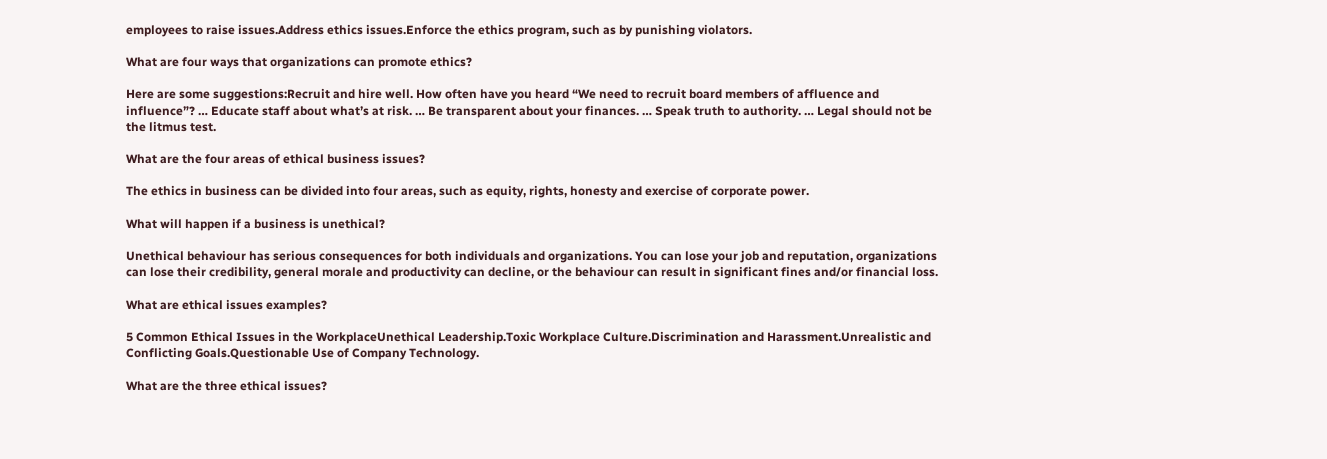employees to raise issues.Address ethics issues.Enforce the ethics program, such as by punishing violators.

What are four ways that organizations can promote ethics?

Here are some suggestions:Recruit and hire well. How often have you heard “We need to recruit board members of affluence and influence”? … Educate staff about what’s at risk. … Be transparent about your finances. … Speak truth to authority. … Legal should not be the litmus test.

What are the four areas of ethical business issues?

The ethics in business can be divided into four areas, such as equity, rights, honesty and exercise of corporate power.

What will happen if a business is unethical?

Unethical behaviour has serious consequences for both individuals and organizations. You can lose your job and reputation, organizations can lose their credibility, general morale and productivity can decline, or the behaviour can result in significant fines and/or financial loss.

What are ethical issues examples?

5 Common Ethical Issues in the WorkplaceUnethical Leadership.Toxic Workplace Culture.Discrimination and Harassment.Unrealistic and Conflicting Goals.Questionable Use of Company Technology.

What are the three ethical issues?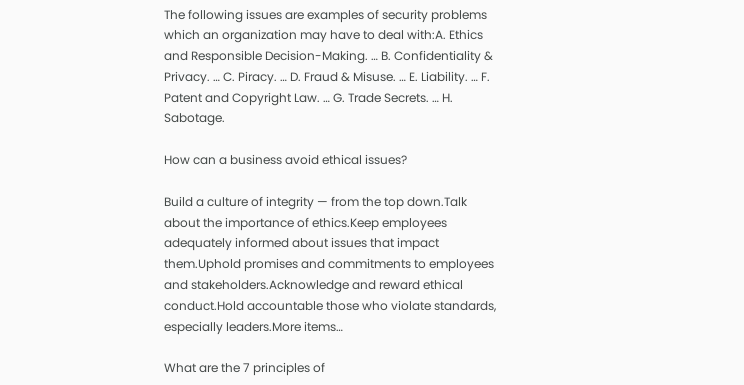The following issues are examples of security problems which an organization may have to deal with:A. Ethics and Responsible Decision-Making. … B. Confidentiality & Privacy. … C. Piracy. … D. Fraud & Misuse. … E. Liability. … F. Patent and Copyright Law. … G. Trade Secrets. … H. Sabotage.

How can a business avoid ethical issues?

Build a culture of integrity — from the top down.Talk about the importance of ethics.Keep employees adequately informed about issues that impact them.Uphold promises and commitments to employees and stakeholders.Acknowledge and reward ethical conduct.Hold accountable those who violate standards, especially leaders.More items…

What are the 7 principles of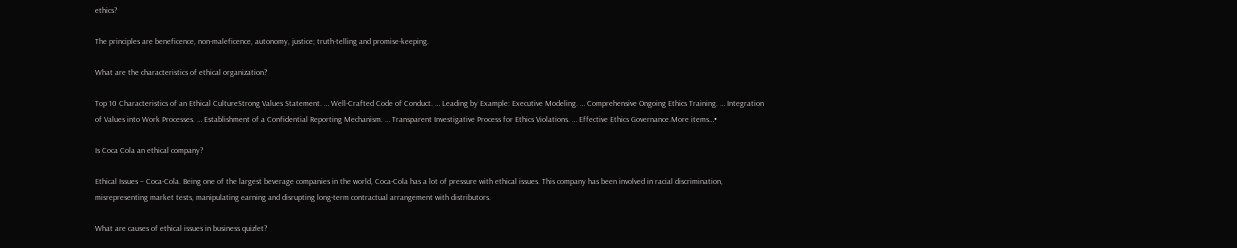ethics?

The principles are beneficence, non-maleficence, autonomy, justice; truth-telling and promise-keeping.

What are the characteristics of ethical organization?

Top 10 Characteristics of an Ethical CultureStrong Values Statement. … Well-Crafted Code of Conduct. … Leading by Example: Executive Modeling. … Comprehensive Ongoing Ethics Training. … Integration of Values into Work Processes. … Establishment of a Confidential Reporting Mechanism. … Transparent Investigative Process for Ethics Violations. … Effective Ethics Governance.More items…•

Is Coca Cola an ethical company?

Ethical Issues – Coca-Cola. Being one of the largest beverage companies in the world, Coca-Cola has a lot of pressure with ethical issues. This company has been involved in racial discrimination, misrepresenting market tests, manipulating earning and disrupting long-term contractual arrangement with distributors.

What are causes of ethical issues in business quizlet?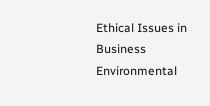Ethical Issues in Business Environmental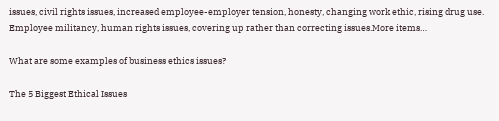issues, civil rights issues, increased employee-employer tension, honesty, changing work ethic, rising drug use. Employee militancy, human rights issues, covering up rather than correcting issues.More items…

What are some examples of business ethics issues?

The 5 Biggest Ethical Issues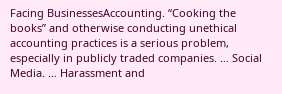Facing BusinessesAccounting. “Cooking the books” and otherwise conducting unethical accounting practices is a serious problem, especially in publicly traded companies. … Social Media. … Harassment and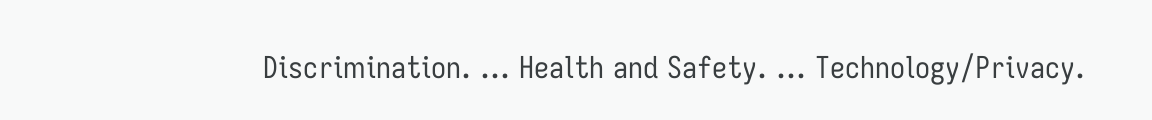Discrimination. … Health and Safety. … Technology/Privacy.